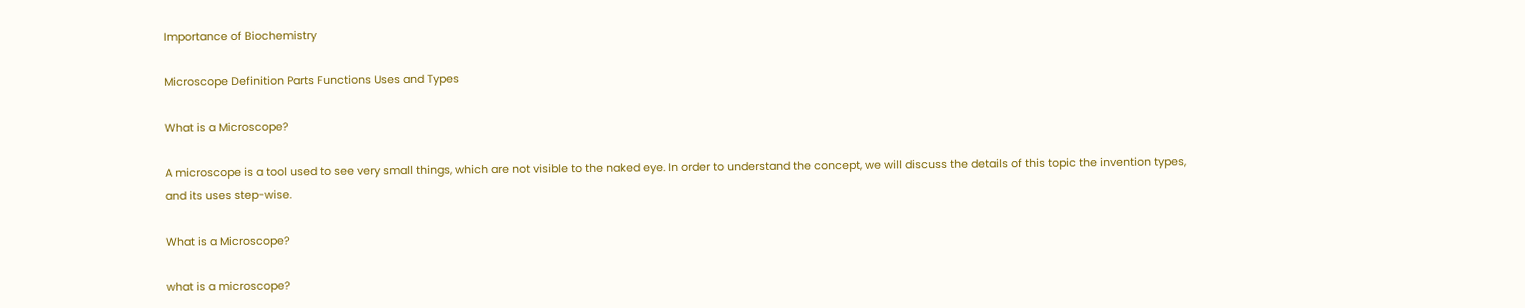Importance of Biochemistry

Microscope Definition Parts Functions Uses and Types

What is a Microscope?

A microscope is a tool used to see very small things, which are not visible to the naked eye. In order to understand the concept, we will discuss the details of this topic the invention types, and its uses step-wise.

What is a Microscope?

what is a microscope?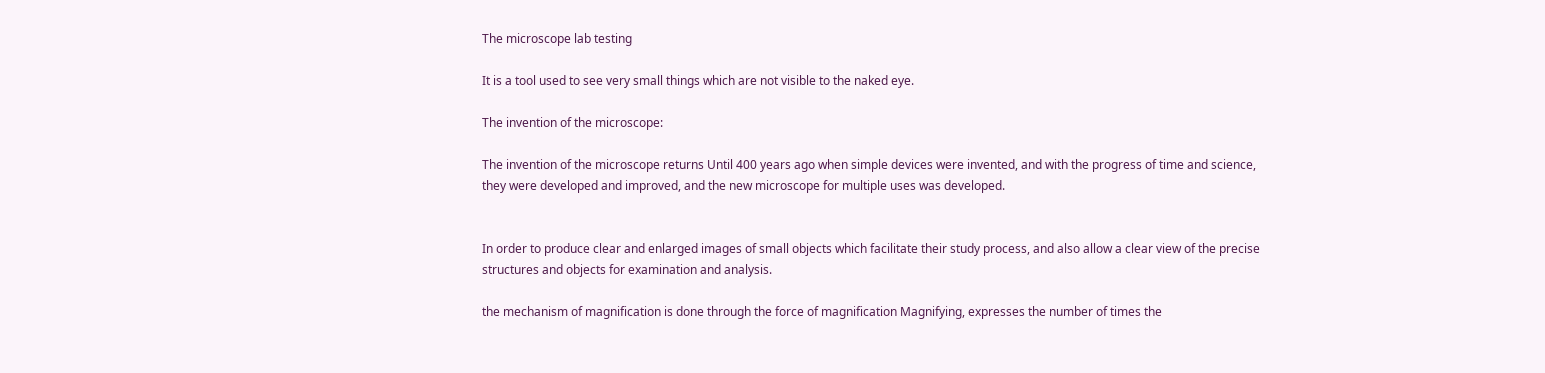The microscope lab testing

It is a tool used to see very small things which are not visible to the naked eye.

The invention of the microscope:

The invention of the microscope returns Until 400 years ago when simple devices were invented, and with the progress of time and science, they were developed and improved, and the new microscope for multiple uses was developed.


In order to produce clear and enlarged images of small objects which facilitate their study process, and also allow a clear view of the precise structures and objects for examination and analysis.

the mechanism of magnification is done through the force of magnification Magnifying, expresses the number of times the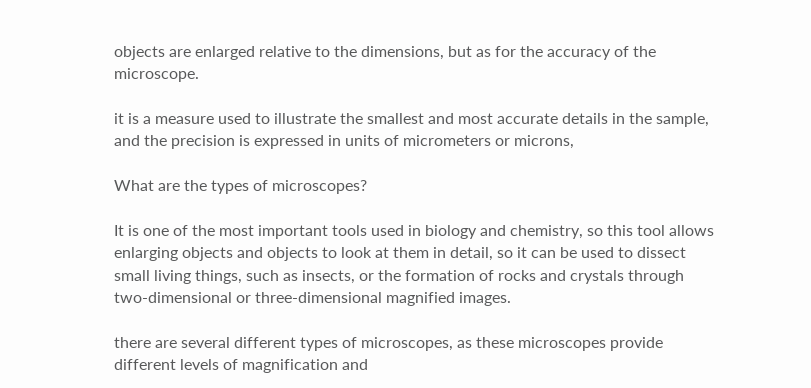objects are enlarged relative to the dimensions, but as for the accuracy of the microscope.

it is a measure used to illustrate the smallest and most accurate details in the sample, and the precision is expressed in units of micrometers or microns,

What are the types of microscopes?

It is one of the most important tools used in biology and chemistry, so this tool allows enlarging objects and objects to look at them in detail, so it can be used to dissect small living things, such as insects, or the formation of rocks and crystals through two-dimensional or three-dimensional magnified images.

there are several different types of microscopes, as these microscopes provide different levels of magnification and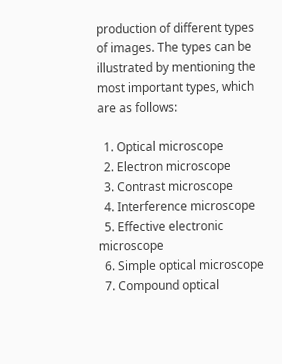production of different types of images. The types can be illustrated by mentioning the most important types, which are as follows:

  1. Optical microscope
  2. Electron microscope
  3. Contrast microscope
  4. Interference microscope
  5. Effective electronic microscope
  6. Simple optical microscope
  7. Compound optical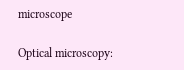microscope

Optical microscopy: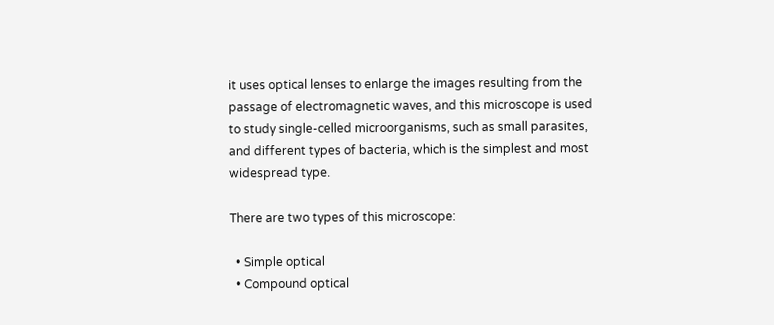it uses optical lenses to enlarge the images resulting from the passage of electromagnetic waves, and this microscope is used to study single-celled microorganisms, such as small parasites, and different types of bacteria, which is the simplest and most widespread type.

There are two types of this microscope:

  • Simple optical
  • Compound optical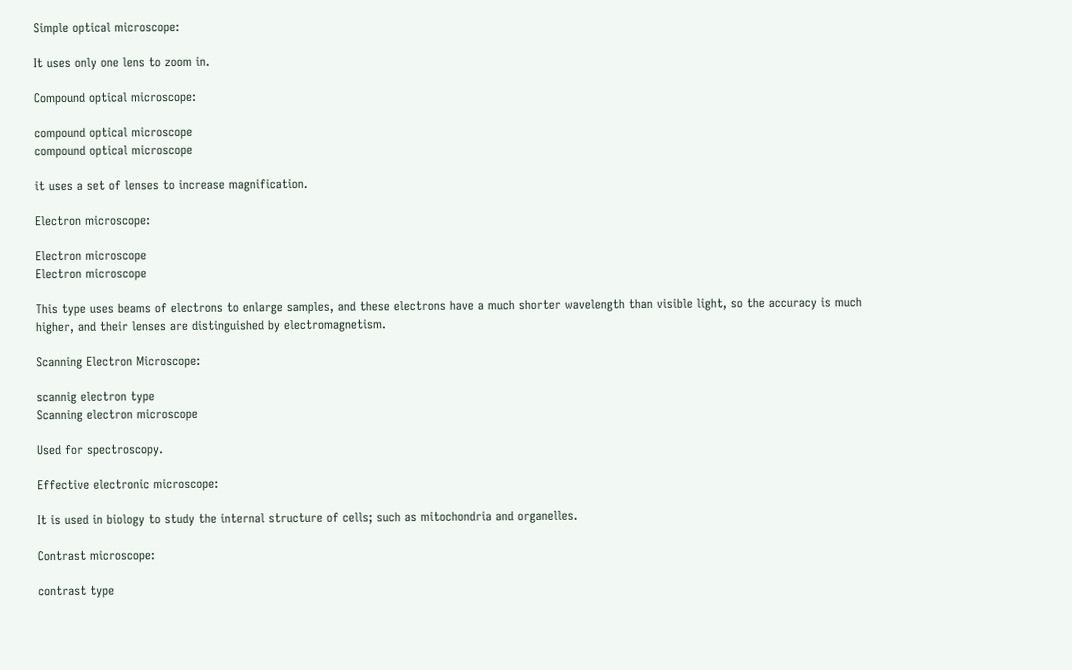Simple optical microscope:

It uses only one lens to zoom in.

Compound optical microscope:

compound optical microscope
compound optical microscope

it uses a set of lenses to increase magnification.

Electron microscope:

Electron microscope
Electron microscope

This type uses beams of electrons to enlarge samples, and these electrons have a much shorter wavelength than visible light, so the accuracy is much higher, and their lenses are distinguished by electromagnetism.

Scanning Electron Microscope:

scannig electron type
Scanning electron microscope

Used for spectroscopy.

Effective electronic microscope:

It is used in biology to study the internal structure of cells; such as mitochondria and organelles.

Contrast microscope:

contrast type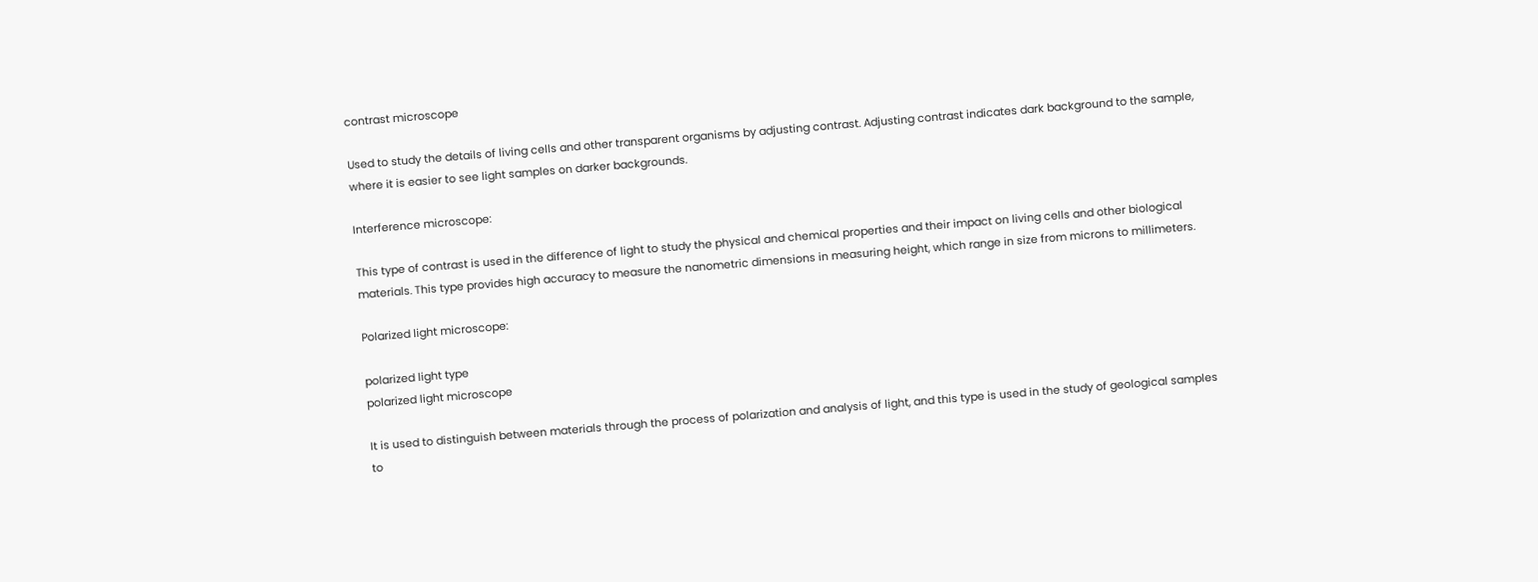contrast microscope

Used to study the details of living cells and other transparent organisms by adjusting contrast. Adjusting contrast indicates dark background to the sample, where it is easier to see light samples on darker backgrounds.

Interference microscope:

This type of contrast is used in the difference of light to study the physical and chemical properties and their impact on living cells and other biological materials. This type provides high accuracy to measure the nanometric dimensions in measuring height, which range in size from microns to millimeters.

Polarized light microscope:

polarized light type
polarized light microscope

It is used to distinguish between materials through the process of polarization and analysis of light, and this type is used in the study of geological samples to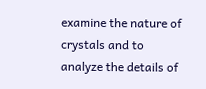examine the nature of crystals and to analyze the details of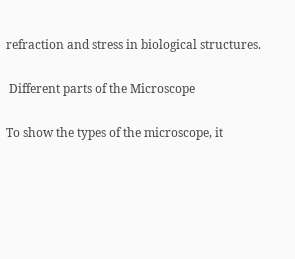refraction and stress in biological structures.

 Different parts of the Microscope

To show the types of the microscope, it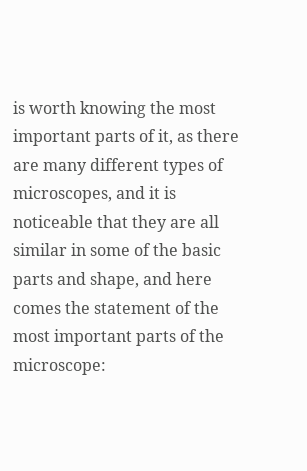is worth knowing the most important parts of it, as there are many different types of microscopes, and it is noticeable that they are all similar in some of the basic parts and shape, and here comes the statement of the most important parts of the microscope: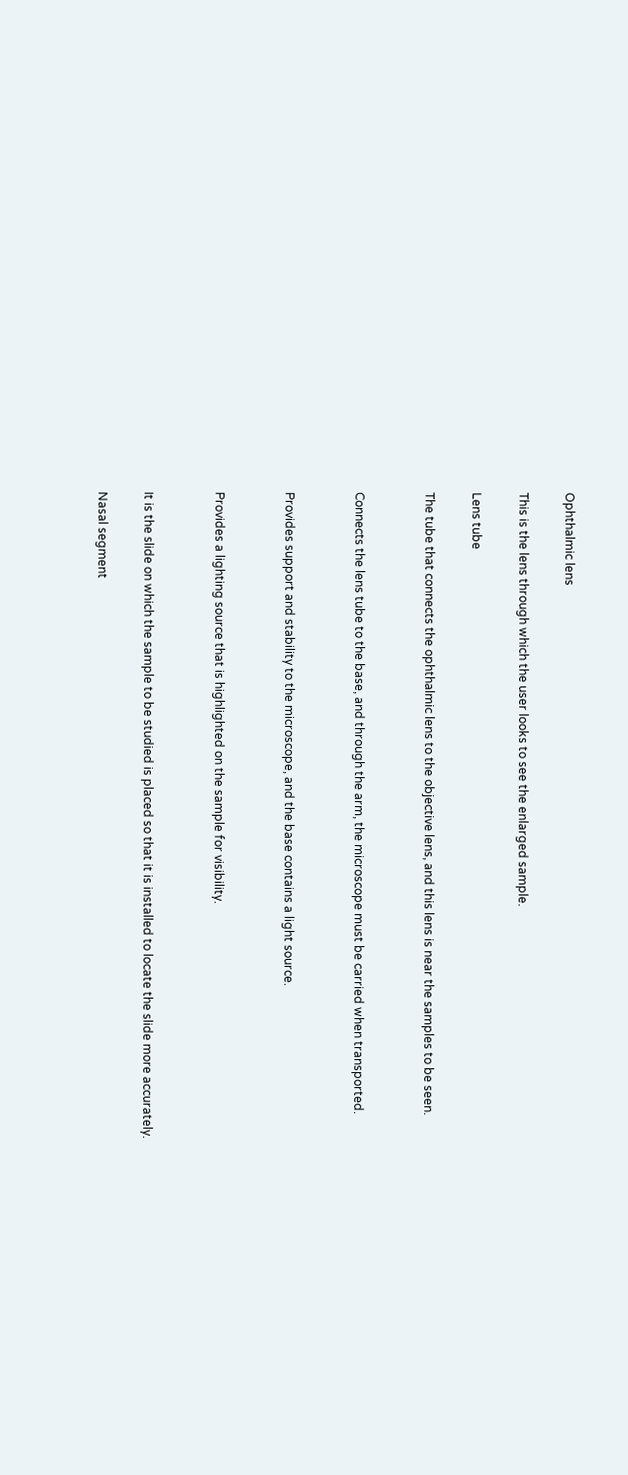Ophthalmic lens

This is the lens through which the user looks to see the enlarged sample.

Lens tube

The tube that connects the ophthalmic lens to the objective lens, and this lens is near the samples to be seen.


Connects the lens tube to the base, and through the arm, the microscope must be carried when transported.


Provides support and stability to the microscope, and the base contains a light source.


Provides a lighting source that is highlighted on the sample for visibility.


It is the slide on which the sample to be studied is placed so that it is installed to locate the slide more accurately.

Nasal segment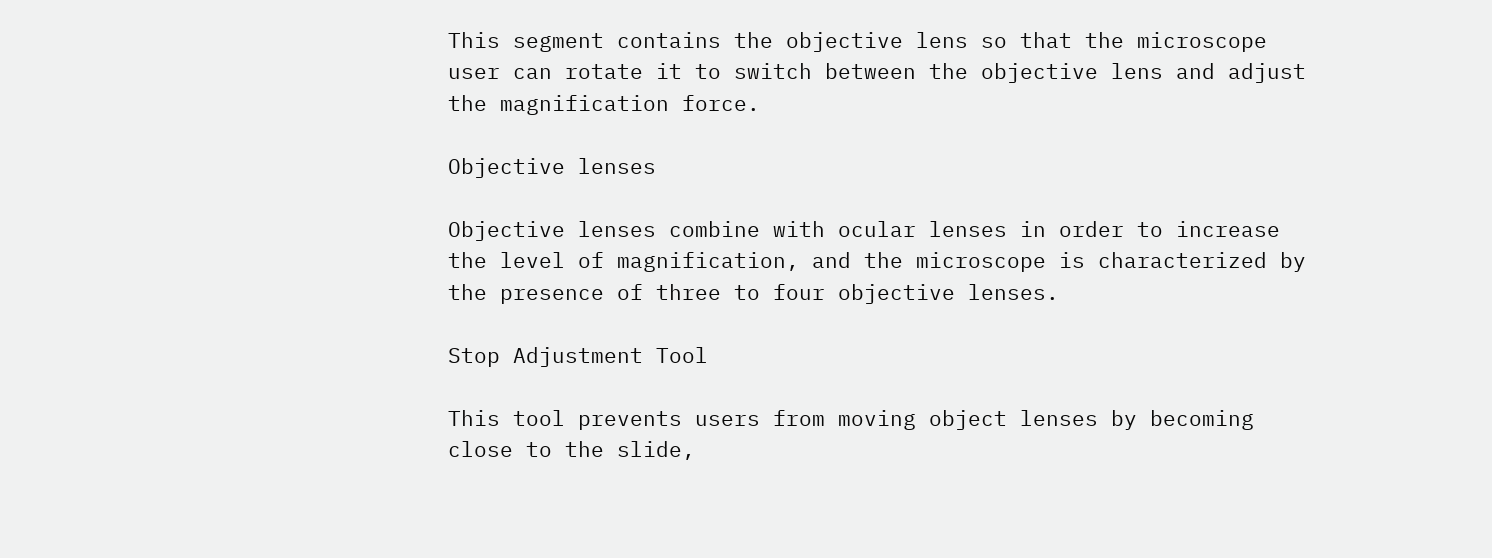This segment contains the objective lens so that the microscope user can rotate it to switch between the objective lens and adjust the magnification force.

Objective lenses

Objective lenses combine with ocular lenses in order to increase the level of magnification, and the microscope is characterized by the presence of three to four objective lenses.

Stop Adjustment Tool

This tool prevents users from moving object lenses by becoming close to the slide,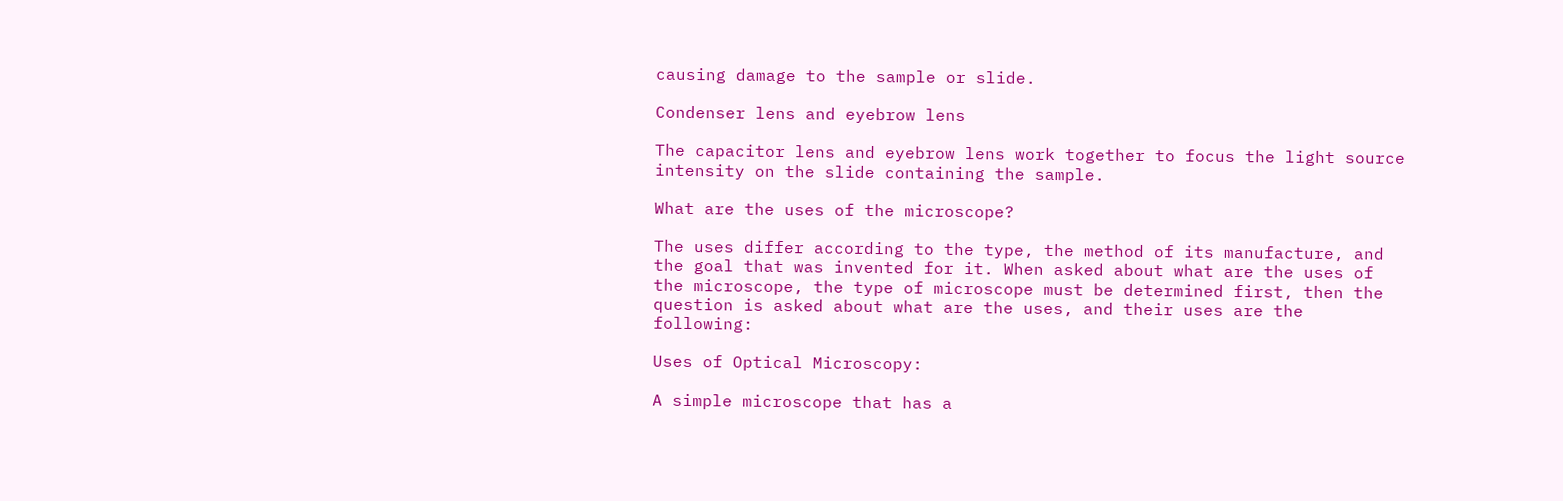causing damage to the sample or slide.

Condenser lens and eyebrow lens

The capacitor lens and eyebrow lens work together to focus the light source intensity on the slide containing the sample.

What are the uses of the microscope?

The uses differ according to the type, the method of its manufacture, and the goal that was invented for it. When asked about what are the uses of the microscope, the type of microscope must be determined first, then the question is asked about what are the uses, and their uses are the following:

Uses of Optical Microscopy:

A simple microscope that has a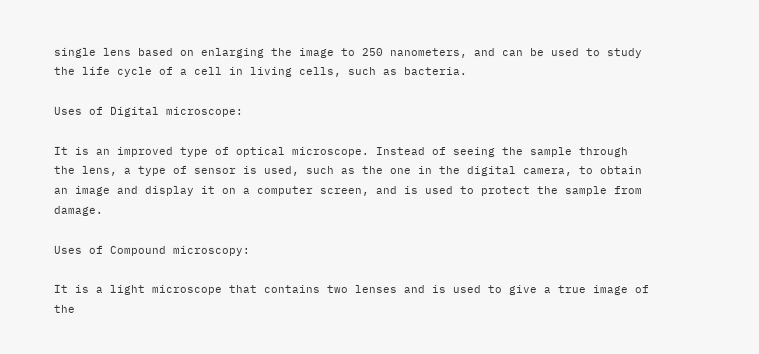single lens based on enlarging the image to 250 nanometers, and can be used to study the life cycle of a cell in living cells, such as bacteria.

Uses of Digital microscope:

It is an improved type of optical microscope. Instead of seeing the sample through the lens, a type of sensor is used, such as the one in the digital camera, to obtain an image and display it on a computer screen, and is used to protect the sample from damage.

Uses of Compound microscopy:

It is a light microscope that contains two lenses and is used to give a true image of the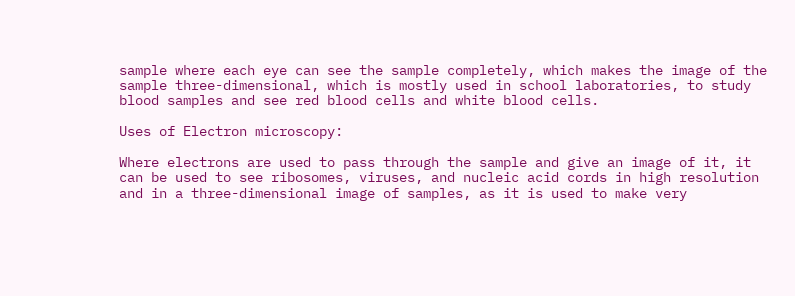sample where each eye can see the sample completely, which makes the image of the sample three-dimensional, which is mostly used in school laboratories, to study blood samples and see red blood cells and white blood cells.

Uses of Electron microscopy:

Where electrons are used to pass through the sample and give an image of it, it can be used to see ribosomes, viruses, and nucleic acid cords in high resolution and in a three-dimensional image of samples, as it is used to make very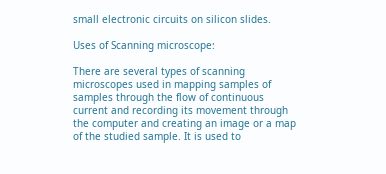small electronic circuits on silicon slides.

Uses of Scanning microscope:

There are several types of scanning microscopes used in mapping samples of samples through the flow of continuous current and recording its movement through the computer and creating an image or a map of the studied sample. It is used to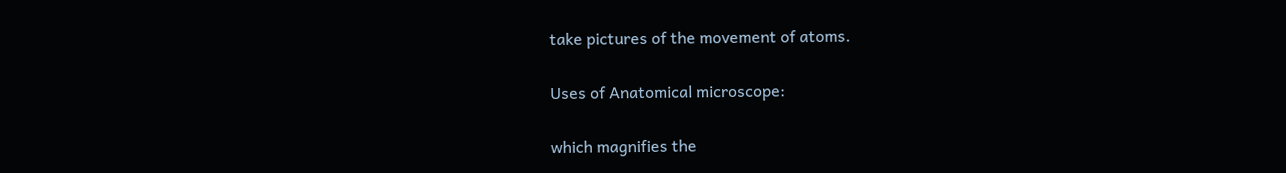take pictures of the movement of atoms.

Uses of Anatomical microscope:

which magnifies the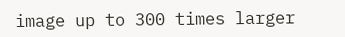image up to 300 times larger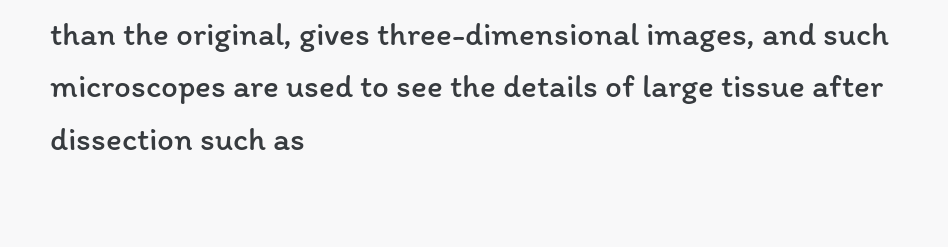than the original, gives three-dimensional images, and such microscopes are used to see the details of large tissue after dissection such as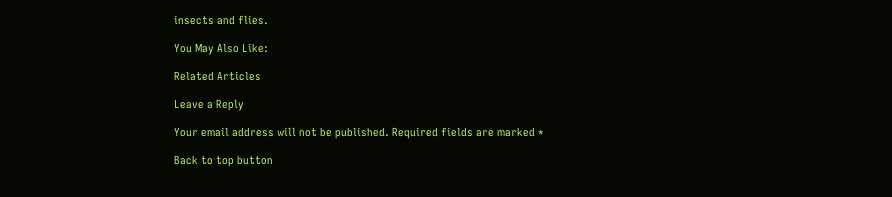insects and flies.

You May Also Like:

Related Articles

Leave a Reply

Your email address will not be published. Required fields are marked *

Back to top button